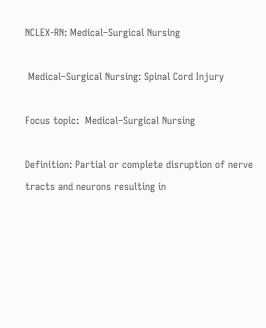NCLEX-RN: Medical–Surgical Nursing

 Medical–Surgical Nursing: Spinal Cord Injury

Focus topic:  Medical–Surgical Nursing

Definition: Partial or complete disruption of nerve tracts and neurons resulting in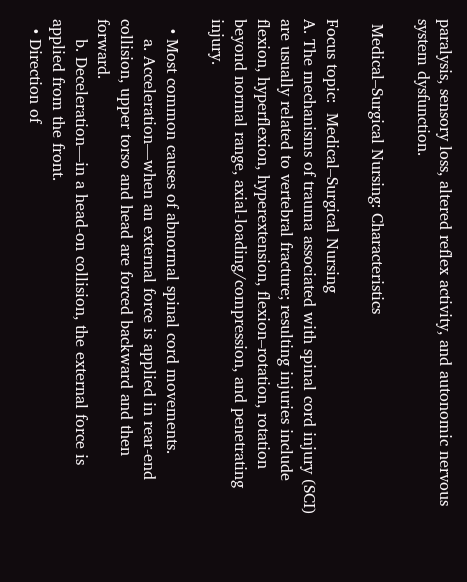paralysis, sensory loss, altered reflex activity, and autonomic nervous system dysfunction.

 Medical–Surgical Nursing: Characteristics

Focus topic:  Medical–Surgical Nursing
A. The mechanisms of trauma associated with spinal cord injury (SCI) are usually related to vertebral fracture; resulting injuries include flexion, hyperflexion, hyperextension, flexion–rotation, rotation beyond normal range, axial-loading/compression, and penetrating injury.

  • Most common causes of abnormal spinal cord movements.
    a. Acceleration—when an external force is applied in rear-end collision, upper torso and head are forced backward and then forward.
    b. Deceleration—in a head-on collision, the external force is applied from the front.
  • Direction of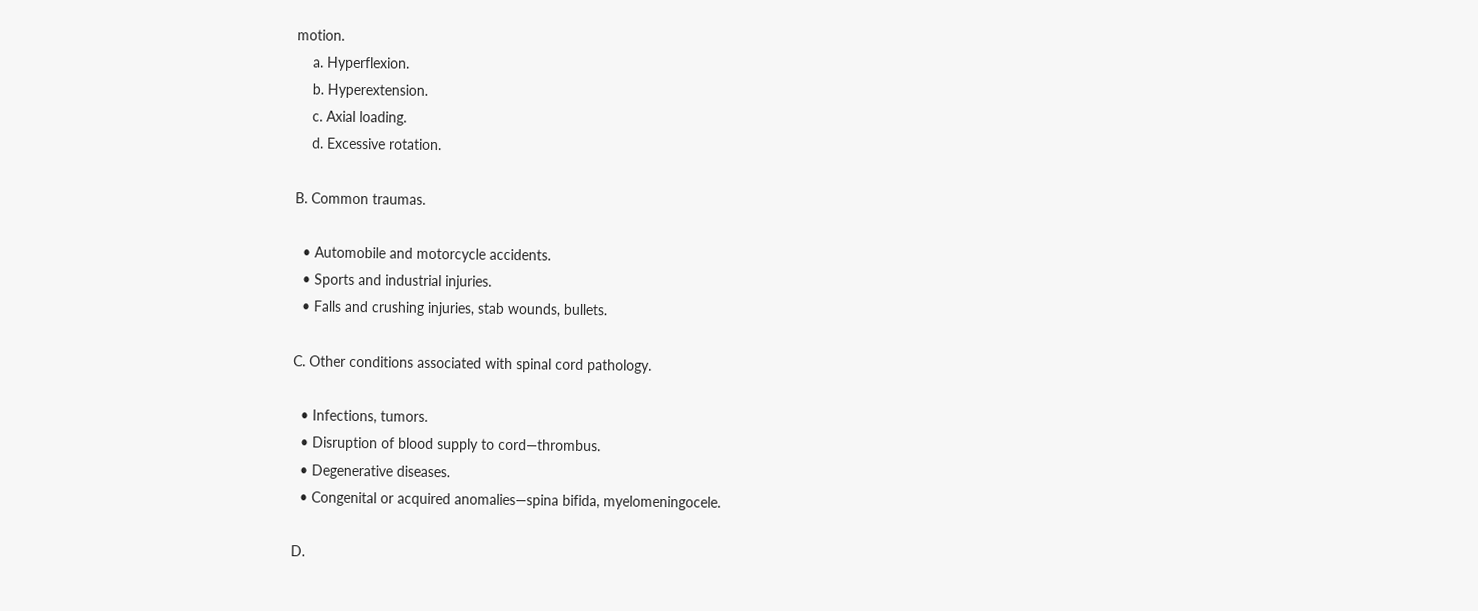motion.
    a. Hyperflexion.
    b. Hyperextension.
    c. Axial loading.
    d. Excessive rotation.

B. Common traumas.

  • Automobile and motorcycle accidents.
  • Sports and industrial injuries.
  • Falls and crushing injuries, stab wounds, bullets.

C. Other conditions associated with spinal cord pathology.

  • Infections, tumors.
  • Disruption of blood supply to cord—thrombus.
  • Degenerative diseases.
  • Congenital or acquired anomalies—spina bifida, myelomeningocele.

D.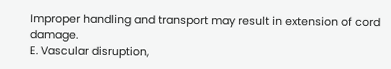Improper handling and transport may result in extension of cord damage.
E. Vascular disruption,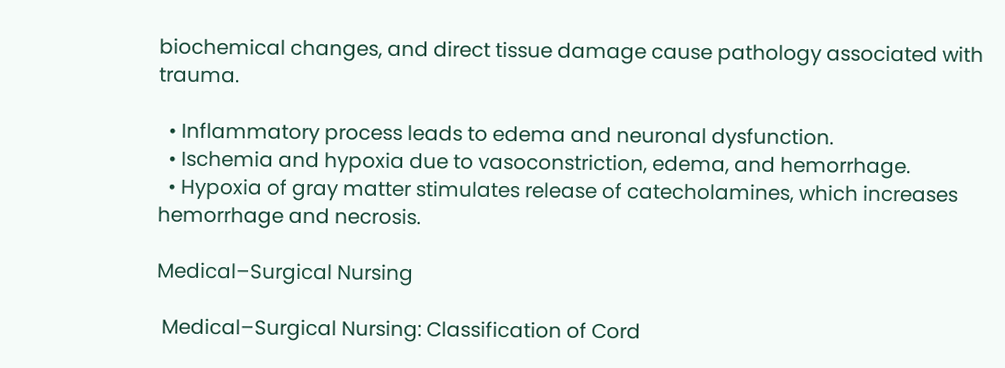biochemical changes, and direct tissue damage cause pathology associated with trauma.

  • Inflammatory process leads to edema and neuronal dysfunction.
  • Ischemia and hypoxia due to vasoconstriction, edema, and hemorrhage.
  • Hypoxia of gray matter stimulates release of catecholamines, which increases hemorrhage and necrosis.

Medical–Surgical Nursing

 Medical–Surgical Nursing: Classification of Cord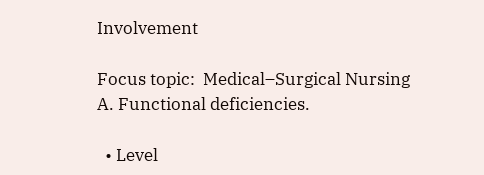Involvement

Focus topic:  Medical–Surgical Nursing
A. Functional deficiencies.

  • Level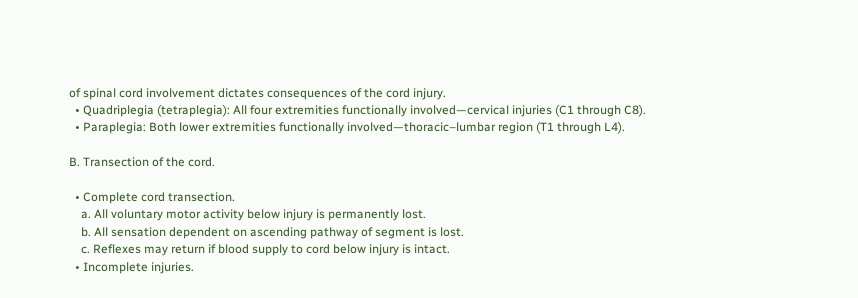of spinal cord involvement dictates consequences of the cord injury.
  • Quadriplegia (tetraplegia): All four extremities functionally involved—cervical injuries (C1 through C8).
  • Paraplegia: Both lower extremities functionally involved—thoracic–lumbar region (T1 through L4).

B. Transection of the cord.

  • Complete cord transection.
    a. All voluntary motor activity below injury is permanently lost.
    b. All sensation dependent on ascending pathway of segment is lost.
    c. Reflexes may return if blood supply to cord below injury is intact.
  • Incomplete injuries.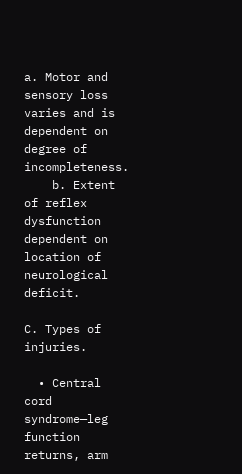a. Motor and sensory loss varies and is dependent on degree of incompleteness.
    b. Extent of reflex dysfunction dependent on location of neurological deficit.

C. Types of injuries.

  • Central cord syndrome—leg function returns, arm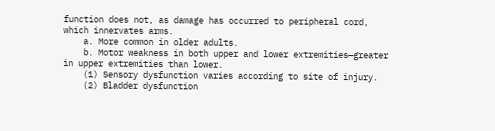function does not, as damage has occurred to peripheral cord, which innervates arms.
    a. More common in older adults.
    b. Motor weakness in both upper and lower extremities—greater in upper extremities than lower.
    (1) Sensory dysfunction varies according to site of injury.
    (2) Bladder dysfunction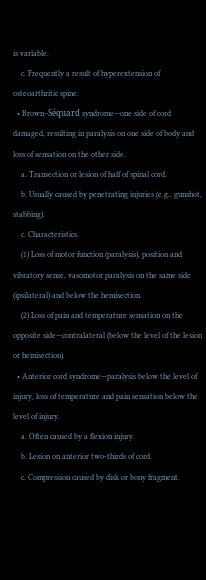is variable.
    c. Frequently a result of hyperextension of osteoarthritic spine.
  • Brown–Séquard syndrome—one side of cord damaged, resulting in paralysis on one side of body and loss of sensation on the other side.
    a. Transection or lesion of half of spinal cord.
    b. Usually caused by penetrating injuries (e.g., gunshot, stabbing).
    c. Characteristics.
    (1) Loss of motor function (paralysis), position and vibratory sense, vasomotor paralysis on the same side (ipsilateral) and below the hemisection.
    (2) Loss of pain and temperature sensation on the opposite side—contralateral (below the level of the lesion or hemisection).
  • Anterior cord syndrome—paralysis below the level of injury, loss of temperature and pain sensation below the level of injury.
    a. Often caused by a flexion injury.
    b. Lesion on anterior two-thirds of cord.
    c. Compression caused by disk or bony fragment.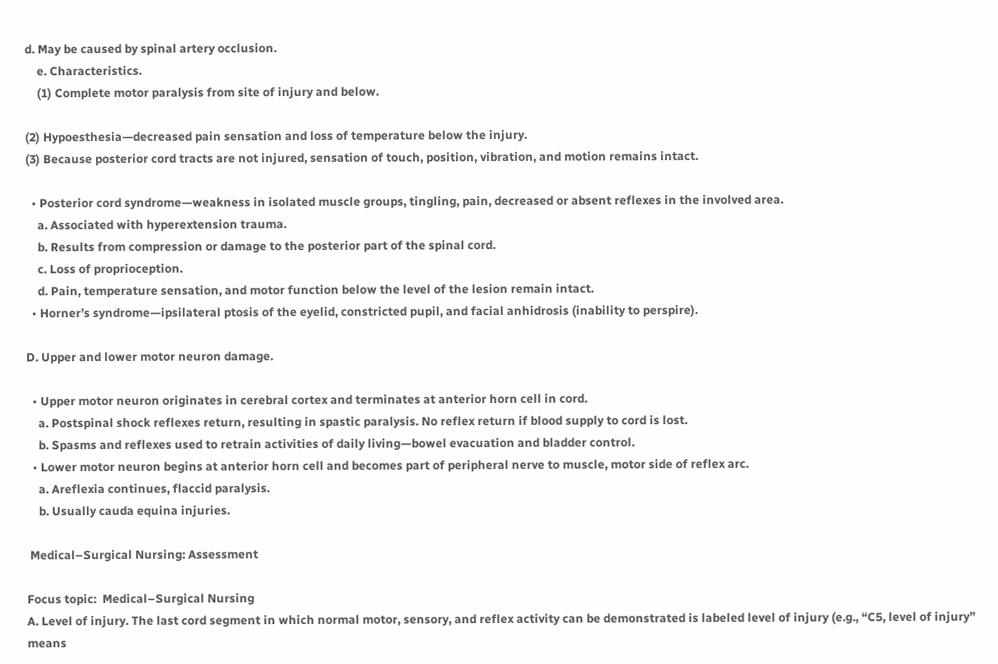d. May be caused by spinal artery occlusion.
    e. Characteristics.
    (1) Complete motor paralysis from site of injury and below.

(2) Hypoesthesia—decreased pain sensation and loss of temperature below the injury.
(3) Because posterior cord tracts are not injured, sensation of touch, position, vibration, and motion remains intact.

  • Posterior cord syndrome—weakness in isolated muscle groups, tingling, pain, decreased or absent reflexes in the involved area.
    a. Associated with hyperextension trauma.
    b. Results from compression or damage to the posterior part of the spinal cord.
    c. Loss of proprioception.
    d. Pain, temperature sensation, and motor function below the level of the lesion remain intact.
  • Horner’s syndrome—ipsilateral ptosis of the eyelid, constricted pupil, and facial anhidrosis (inability to perspire).

D. Upper and lower motor neuron damage.

  • Upper motor neuron originates in cerebral cortex and terminates at anterior horn cell in cord.
    a. Postspinal shock reflexes return, resulting in spastic paralysis. No reflex return if blood supply to cord is lost.
    b. Spasms and reflexes used to retrain activities of daily living—bowel evacuation and bladder control.
  • Lower motor neuron begins at anterior horn cell and becomes part of peripheral nerve to muscle, motor side of reflex arc.
    a. Areflexia continues, flaccid paralysis.
    b. Usually cauda equina injuries.

 Medical–Surgical Nursing: Assessment

Focus topic:  Medical–Surgical Nursing
A. Level of injury. The last cord segment in which normal motor, sensory, and reflex activity can be demonstrated is labeled level of injury (e.g., “C5, level of injury” means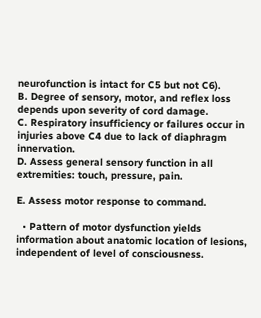neurofunction is intact for C5 but not C6).
B. Degree of sensory, motor, and reflex loss depends upon severity of cord damage.
C. Respiratory insufficiency or failures occur in injuries above C4 due to lack of diaphragm innervation.
D. Assess general sensory function in all extremities: touch, pressure, pain.

E. Assess motor response to command.

  • Pattern of motor dysfunction yields information about anatomic location of lesions, independent of level of consciousness.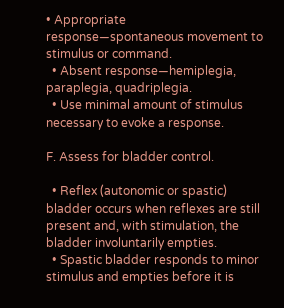• Appropriate response—spontaneous movement to stimulus or command.
  • Absent response—hemiplegia, paraplegia, quadriplegia.
  • Use minimal amount of stimulus necessary to evoke a response.

F. Assess for bladder control.

  • Reflex (autonomic or spastic) bladder occurs when reflexes are still present and, with stimulation, the bladder involuntarily empties.
  • Spastic bladder responds to minor stimulus and empties before it is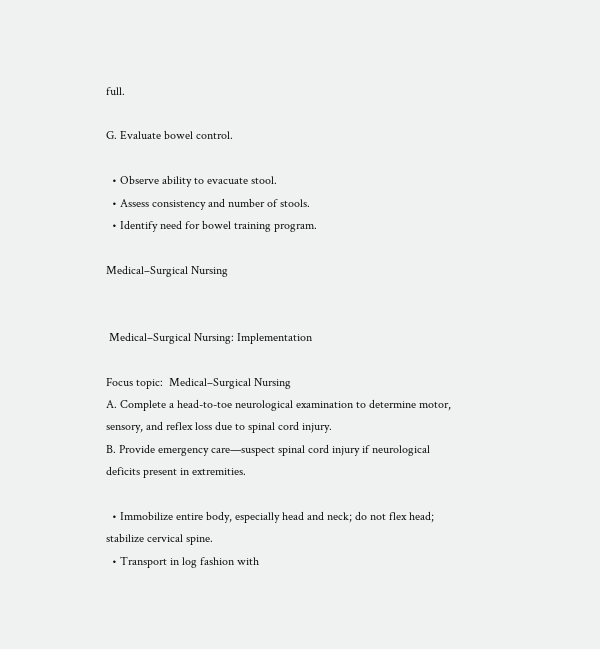full.

G. Evaluate bowel control.

  • Observe ability to evacuate stool.
  • Assess consistency and number of stools.
  • Identify need for bowel training program.

Medical–Surgical Nursing


 Medical–Surgical Nursing: Implementation

Focus topic:  Medical–Surgical Nursing
A. Complete a head-to-toe neurological examination to determine motor, sensory, and reflex loss due to spinal cord injury.
B. Provide emergency care—suspect spinal cord injury if neurological deficits present in extremities.

  • Immobilize entire body, especially head and neck; do not flex head; stabilize cervical spine.
  • Transport in log fashion with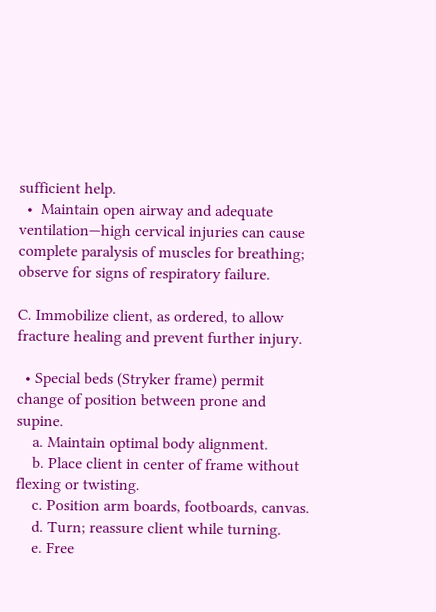sufficient help.
  •  Maintain open airway and adequate ventilation—high cervical injuries can cause complete paralysis of muscles for breathing; observe for signs of respiratory failure.

C. Immobilize client, as ordered, to allow fracture healing and prevent further injury.

  • Special beds (Stryker frame) permit change of position between prone and supine.
    a. Maintain optimal body alignment.
    b. Place client in center of frame without flexing or twisting.
    c. Position arm boards, footboards, canvas.
    d. Turn; reassure client while turning.
    e. Free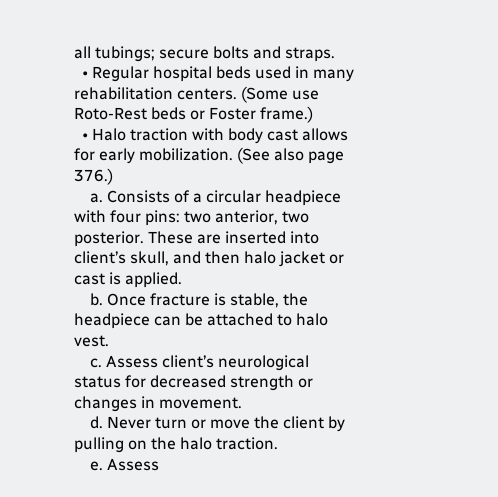all tubings; secure bolts and straps.
  • Regular hospital beds used in many rehabilitation centers. (Some use Roto-Rest beds or Foster frame.)
  • Halo traction with body cast allows for early mobilization. (See also page 376.)
    a. Consists of a circular headpiece with four pins: two anterior, two posterior. These are inserted into client’s skull, and then halo jacket or cast is applied.
    b. Once fracture is stable, the headpiece can be attached to halo vest.
    c. Assess client’s neurological status for decreased strength or changes in movement.
    d. Never turn or move the client by pulling on the halo traction.
    e. Assess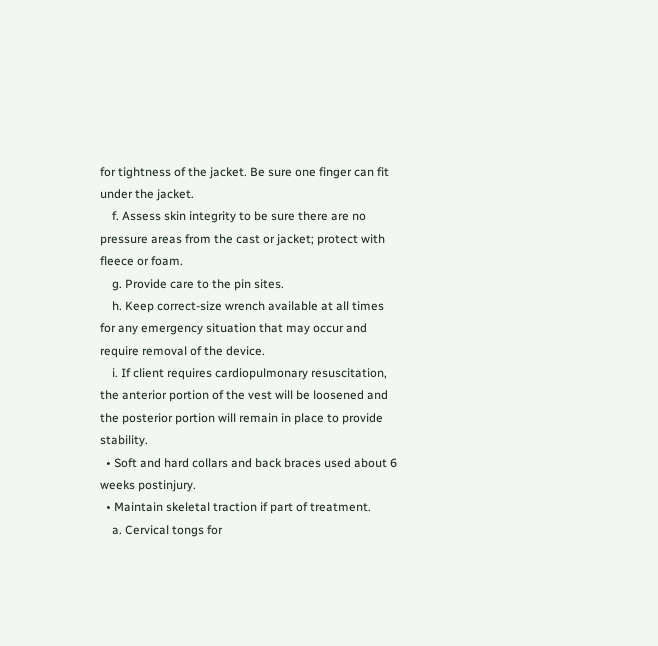for tightness of the jacket. Be sure one finger can fit under the jacket.
    f. Assess skin integrity to be sure there are no pressure areas from the cast or jacket; protect with fleece or foam.
    g. Provide care to the pin sites.
    h. Keep correct-size wrench available at all times for any emergency situation that may occur and require removal of the device.
    i. If client requires cardiopulmonary resuscitation, the anterior portion of the vest will be loosened and the posterior portion will remain in place to provide stability.
  • Soft and hard collars and back braces used about 6 weeks postinjury.
  • Maintain skeletal traction if part of treatment.
    a. Cervical tongs for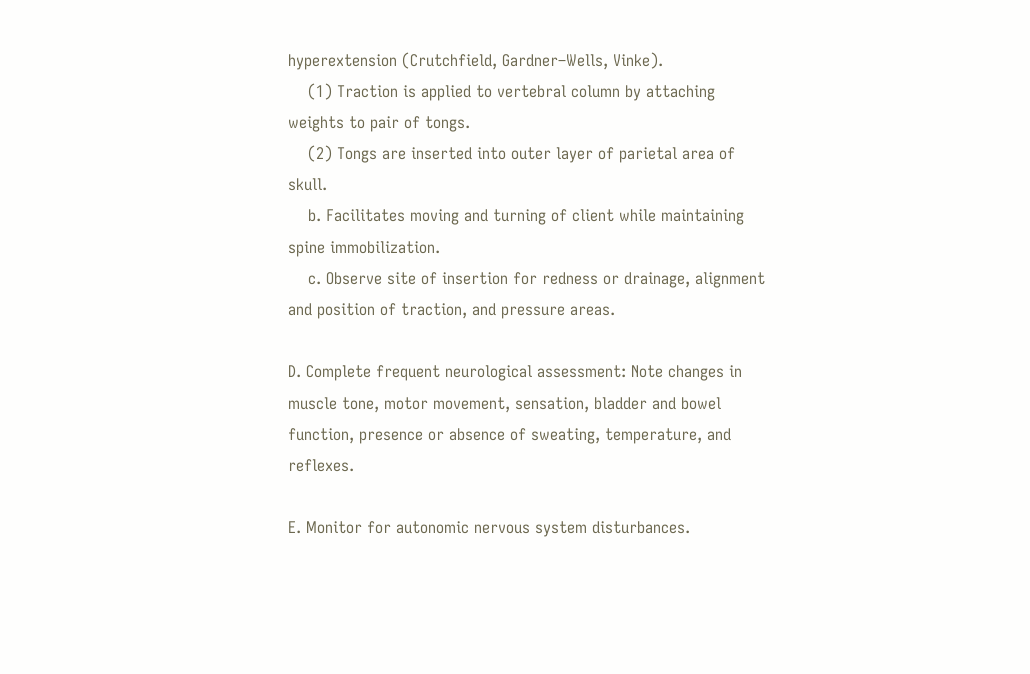hyperextension (Crutchfield, Gardner–Wells, Vinke).
    (1) Traction is applied to vertebral column by attaching weights to pair of tongs.
    (2) Tongs are inserted into outer layer of parietal area of skull.
    b. Facilitates moving and turning of client while maintaining spine immobilization.
    c. Observe site of insertion for redness or drainage, alignment and position of traction, and pressure areas.

D. Complete frequent neurological assessment: Note changes in muscle tone, motor movement, sensation, bladder and bowel function, presence or absence of sweating, temperature, and reflexes.

E. Monitor for autonomic nervous system disturbances.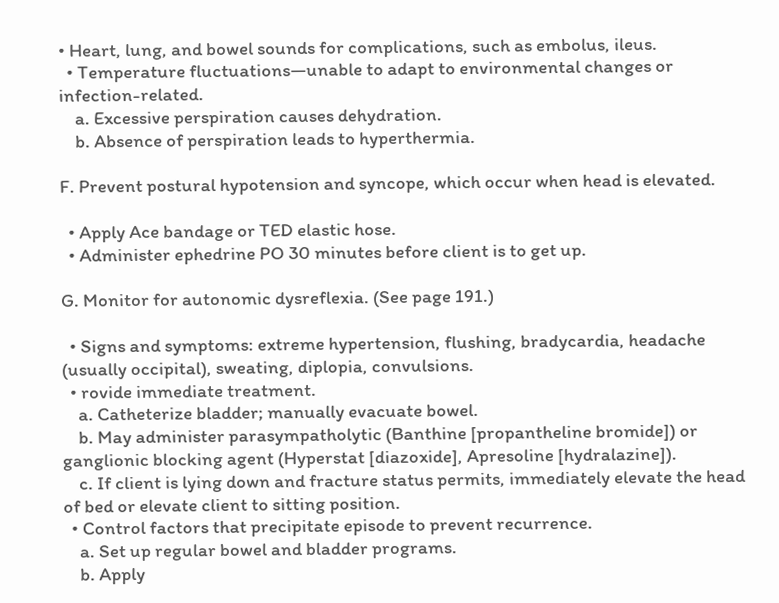• Heart, lung, and bowel sounds for complications, such as embolus, ileus.
  • Temperature fluctuations—unable to adapt to environmental changes or infection-related.
    a. Excessive perspiration causes dehydration.
    b. Absence of perspiration leads to hyperthermia.

F. Prevent postural hypotension and syncope, which occur when head is elevated.

  • Apply Ace bandage or TED elastic hose.
  • Administer ephedrine PO 30 minutes before client is to get up.

G. Monitor for autonomic dysreflexia. (See page 191.)

  • Signs and symptoms: extreme hypertension, flushing, bradycardia, headache (usually occipital), sweating, diplopia, convulsions.
  • rovide immediate treatment.
    a. Catheterize bladder; manually evacuate bowel.
    b. May administer parasympatholytic (Banthine [propantheline bromide]) or ganglionic blocking agent (Hyperstat [diazoxide], Apresoline [hydralazine]).
    c. If client is lying down and fracture status permits, immediately elevate the head of bed or elevate client to sitting position.
  • Control factors that precipitate episode to prevent recurrence.
    a. Set up regular bowel and bladder programs.
    b. Apply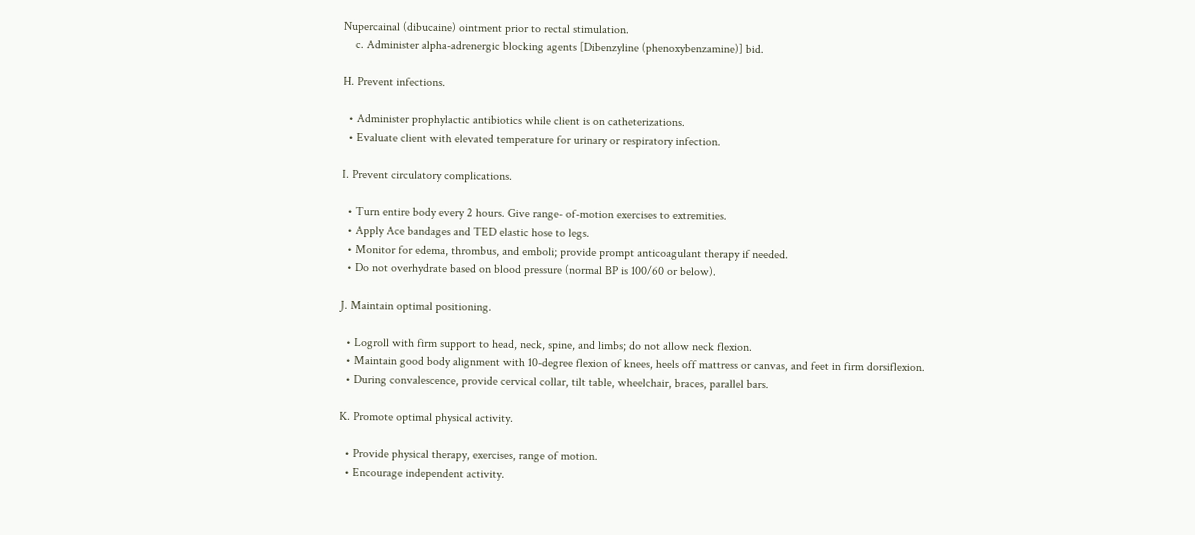Nupercainal (dibucaine) ointment prior to rectal stimulation.
    c. Administer alpha-adrenergic blocking agents [Dibenzyline (phenoxybenzamine)] bid.

H. Prevent infections.

  • Administer prophylactic antibiotics while client is on catheterizations.
  • Evaluate client with elevated temperature for urinary or respiratory infection.

I. Prevent circulatory complications.

  • Turn entire body every 2 hours. Give range- of-motion exercises to extremities.
  • Apply Ace bandages and TED elastic hose to legs.
  • Monitor for edema, thrombus, and emboli; provide prompt anticoagulant therapy if needed.
  • Do not overhydrate based on blood pressure (normal BP is 100/60 or below).

J. Maintain optimal positioning.

  • Logroll with firm support to head, neck, spine, and limbs; do not allow neck flexion.
  • Maintain good body alignment with 10-degree flexion of knees, heels off mattress or canvas, and feet in firm dorsiflexion.
  • During convalescence, provide cervical collar, tilt table, wheelchair, braces, parallel bars.

K. Promote optimal physical activity.

  • Provide physical therapy, exercises, range of motion.
  • Encourage independent activity.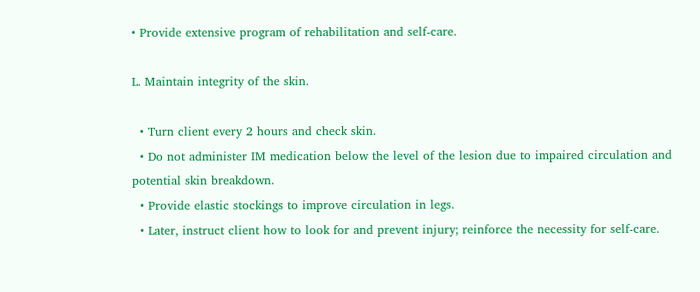• Provide extensive program of rehabilitation and self-care.

L. Maintain integrity of the skin.

  • Turn client every 2 hours and check skin.
  • Do not administer IM medication below the level of the lesion due to impaired circulation and potential skin breakdown.
  • Provide elastic stockings to improve circulation in legs.
  • Later, instruct client how to look for and prevent injury; reinforce the necessity for self-care.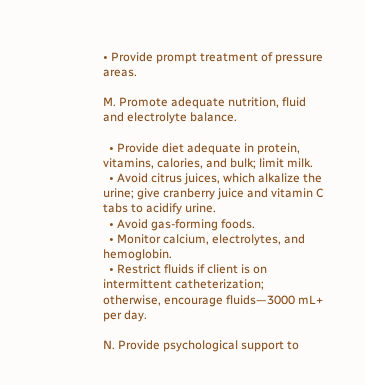• Provide prompt treatment of pressure areas.

M. Promote adequate nutrition, fluid and electrolyte balance.

  • Provide diet adequate in protein, vitamins, calories, and bulk; limit milk.
  • Avoid citrus juices, which alkalize the urine; give cranberry juice and vitamin C tabs to acidify urine.
  • Avoid gas-forming foods.
  • Monitor calcium, electrolytes, and hemoglobin.
  • Restrict fluids if client is on intermittent catheterization; otherwise, encourage fluids—3000 mL+ per day.

N. Provide psychological support to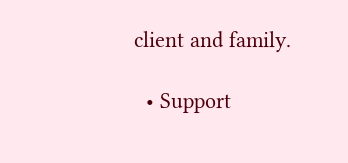client and family.

  • Support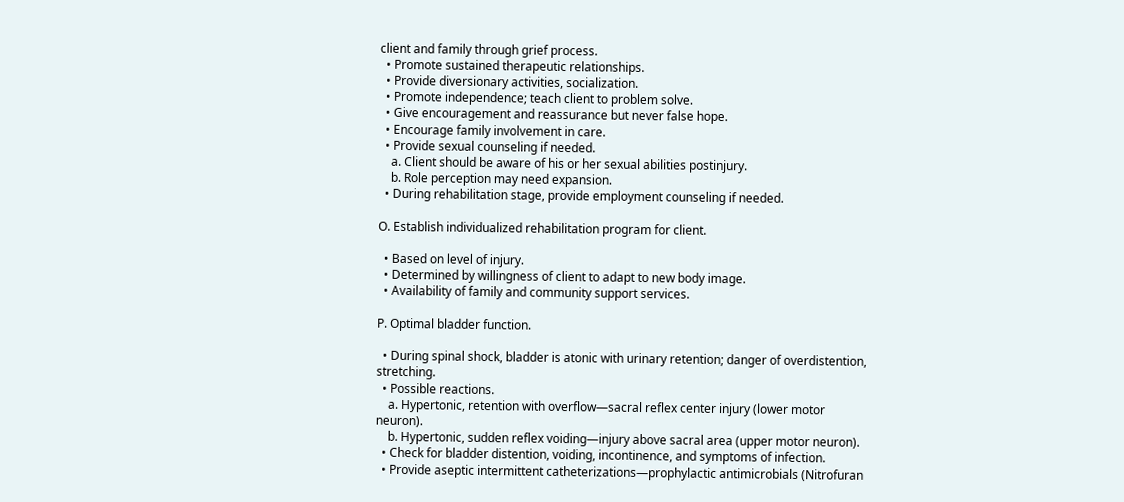client and family through grief process.
  • Promote sustained therapeutic relationships.
  • Provide diversionary activities, socialization.
  • Promote independence; teach client to problem solve.
  • Give encouragement and reassurance but never false hope.
  • Encourage family involvement in care.
  • Provide sexual counseling if needed.
    a. Client should be aware of his or her sexual abilities postinjury.
    b. Role perception may need expansion.
  • During rehabilitation stage, provide employment counseling if needed.

O. Establish individualized rehabilitation program for client.

  • Based on level of injury.
  • Determined by willingness of client to adapt to new body image.
  • Availability of family and community support services.

P. Optimal bladder function.

  • During spinal shock, bladder is atonic with urinary retention; danger of overdistention, stretching.
  • Possible reactions.
    a. Hypertonic, retention with overflow—sacral reflex center injury (lower motor neuron).
    b. Hypertonic, sudden reflex voiding—injury above sacral area (upper motor neuron).
  • Check for bladder distention, voiding, incontinence, and symptoms of infection.
  • Provide aseptic intermittent catheterizations—prophylactic antimicrobials (Nitrofuran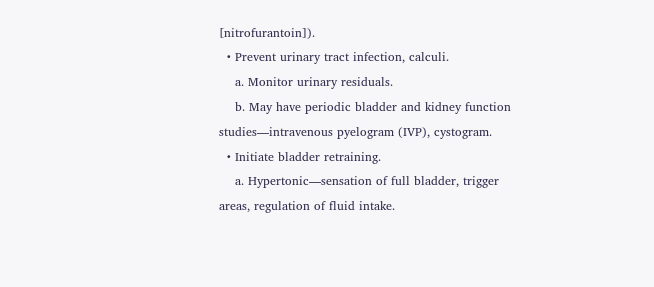[nitrofurantoin]).
  • Prevent urinary tract infection, calculi.
    a. Monitor urinary residuals.
    b. May have periodic bladder and kidney function studies—intravenous pyelogram (IVP), cystogram.
  • Initiate bladder retraining.
    a. Hypertonic—sensation of full bladder, trigger areas, regulation of fluid intake.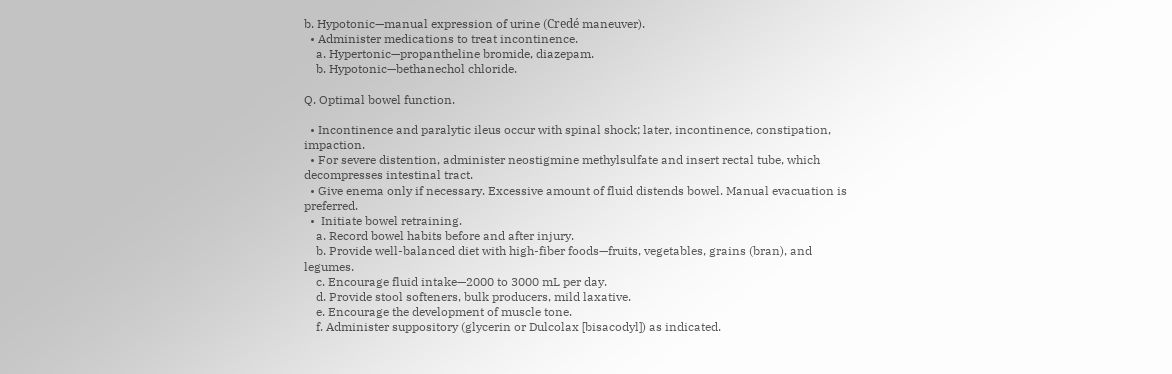b. Hypotonic—manual expression of urine (Credé maneuver).
  • Administer medications to treat incontinence.
    a. Hypertonic—propantheline bromide, diazepam.
    b. Hypotonic—bethanechol chloride.

Q. Optimal bowel function.

  • Incontinence and paralytic ileus occur with spinal shock; later, incontinence, constipation, impaction.
  • For severe distention, administer neostigmine methylsulfate and insert rectal tube, which decompresses intestinal tract.
  • Give enema only if necessary. Excessive amount of fluid distends bowel. Manual evacuation is preferred.
  •  Initiate bowel retraining.
    a. Record bowel habits before and after injury.
    b. Provide well-balanced diet with high-fiber foods—fruits, vegetables, grains (bran), and legumes.
    c. Encourage fluid intake—2000 to 3000 mL per day.
    d. Provide stool softeners, bulk producers, mild laxative.
    e. Encourage the development of muscle tone.
    f. Administer suppository (glycerin or Dulcolax [bisacodyl]) as indicated.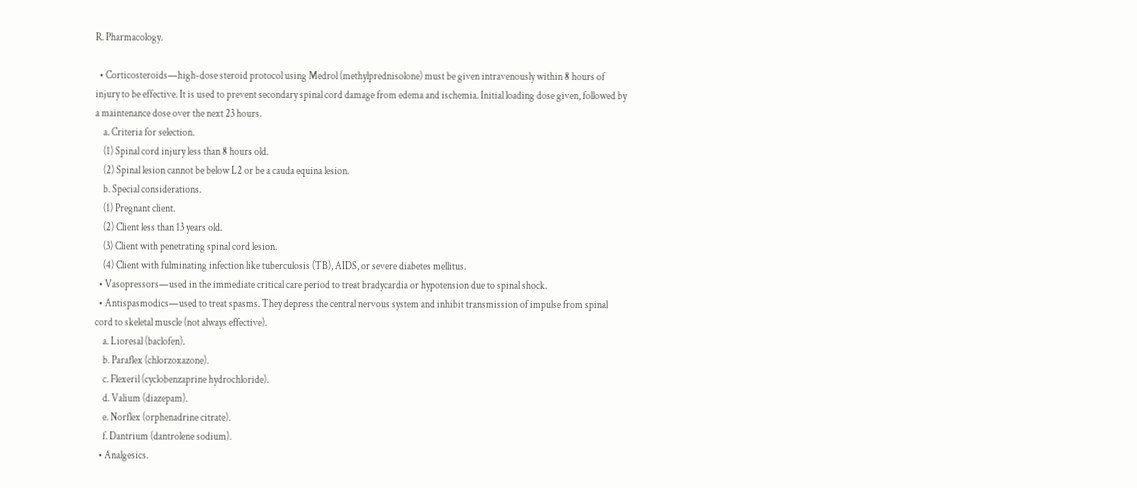R. Pharmacology.

  • Corticosteroids—high-dose steroid protocol using Medrol (methylprednisolone) must be given intravenously within 8 hours of injury to be effective. It is used to prevent secondary spinal cord damage from edema and ischemia. Initial loading dose given, followed by a maintenance dose over the next 23 hours.
    a. Criteria for selection.
    (1) Spinal cord injury less than 8 hours old.
    (2) Spinal lesion cannot be below L2 or be a cauda equina lesion.
    b. Special considerations.
    (1) Pregnant client.
    (2) Client less than 13 years old.
    (3) Client with penetrating spinal cord lesion.
    (4) Client with fulminating infection like tuberculosis (TB), AIDS, or severe diabetes mellitus.
  • Vasopressors—used in the immediate critical care period to treat bradycardia or hypotension due to spinal shock.
  • Antispasmodics—used to treat spasms. They depress the central nervous system and inhibit transmission of impulse from spinal cord to skeletal muscle (not always effective).
    a. Lioresal (baclofen).
    b. Paraflex (chlorzoxazone).
    c. Flexeril (cyclobenzaprine hydrochloride).
    d. Valium (diazepam).
    e. Norflex (orphenadrine citrate).
    f. Dantrium (dantrolene sodium).
  • Analgesics.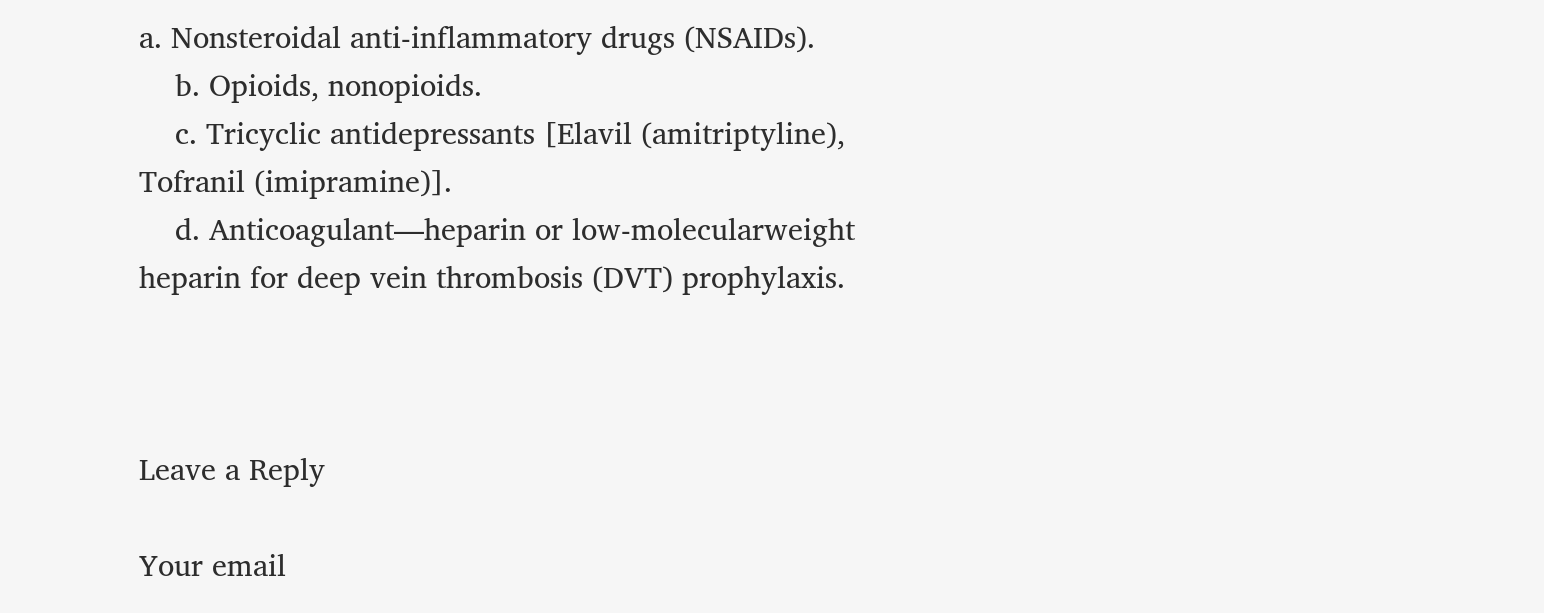a. Nonsteroidal anti-inflammatory drugs (NSAIDs).
    b. Opioids, nonopioids.
    c. Tricyclic antidepressants [Elavil (amitriptyline), Tofranil (imipramine)].
    d. Anticoagulant—heparin or low-molecularweight heparin for deep vein thrombosis (DVT) prophylaxis.



Leave a Reply

Your email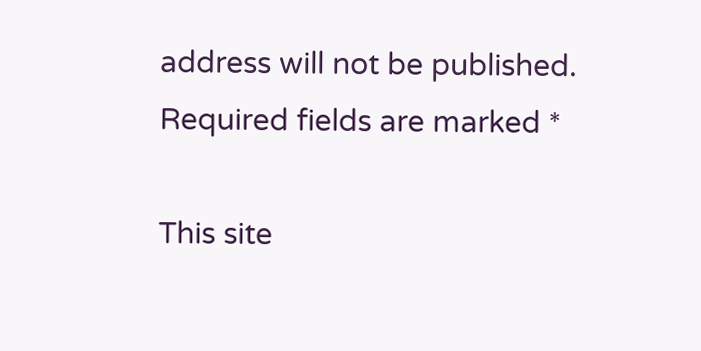address will not be published. Required fields are marked *

This site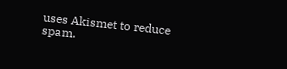uses Akismet to reduce spam.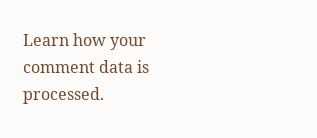Learn how your comment data is processed.